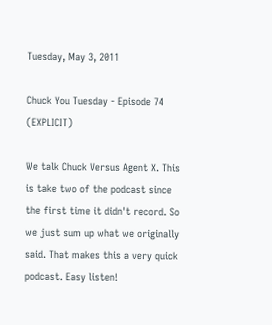Tuesday, May 3, 2011

Chuck You Tuesday - Episode 74 (EXPLICIT)

We talk Chuck Versus Agent X. This is take two of the podcast since the first time it didn't record. So we just sum up what we originally said. That makes this a very quick podcast. Easy listen!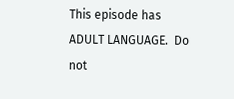This episode has ADULT LANGUAGE.  Do not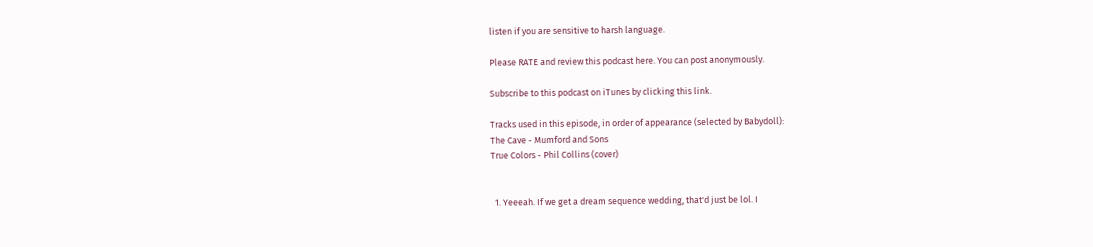listen if you are sensitive to harsh language.

Please RATE and review this podcast here. You can post anonymously.

Subscribe to this podcast on iTunes by clicking this link.

Tracks used in this episode, in order of appearance (selected by Babydoll):
The Cave - Mumford and Sons
True Colors - Phil Collins (cover)


  1. Yeeeah. If we get a dream sequence wedding, that'd just be lol. I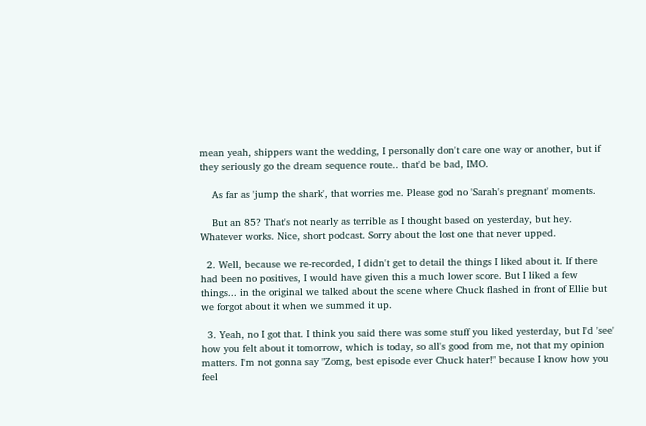mean yeah, shippers want the wedding, I personally don't care one way or another, but if they seriously go the dream sequence route.. that'd be bad, IMO.

    As far as 'jump the shark', that worries me. Please god no 'Sarah's pregnant' moments.

    But an 85? That's not nearly as terrible as I thought based on yesterday, but hey. Whatever works. Nice, short podcast. Sorry about the lost one that never upped.

  2. Well, because we re-recorded, I didn't get to detail the things I liked about it. If there had been no positives, I would have given this a much lower score. But I liked a few things... in the original we talked about the scene where Chuck flashed in front of Ellie but we forgot about it when we summed it up.

  3. Yeah, no I got that. I think you said there was some stuff you liked yesterday, but I'd 'see' how you felt about it tomorrow, which is today, so all's good from me, not that my opinion matters. I'm not gonna say "Zomg, best episode ever Chuck hater!" because I know how you feel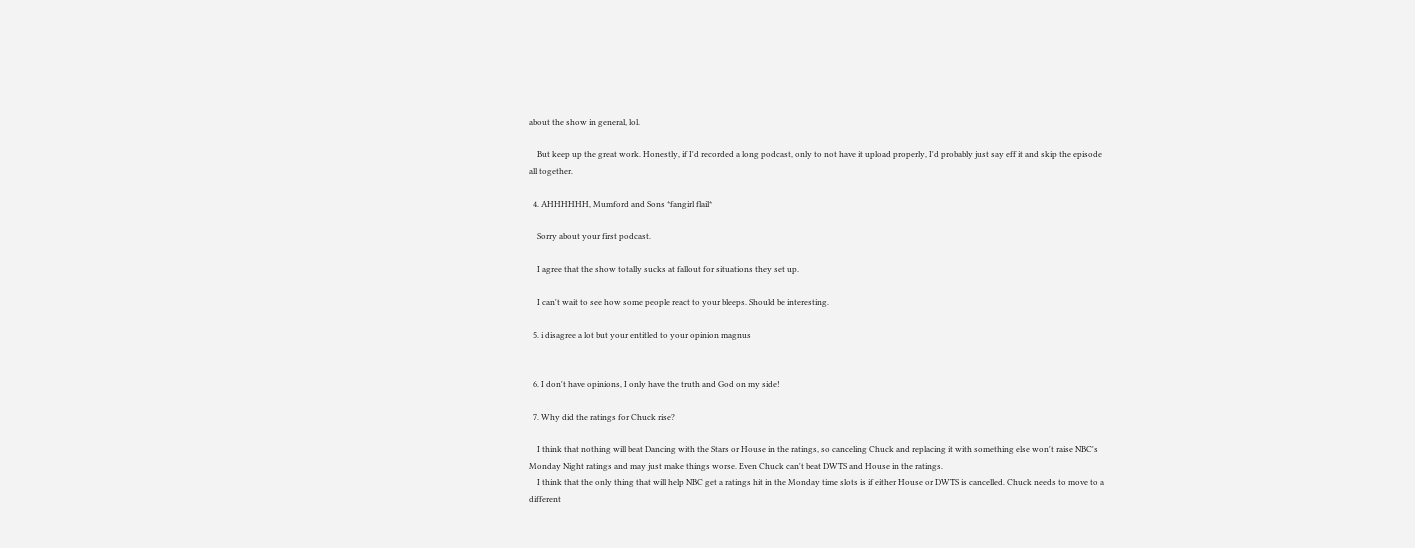about the show in general, lol.

    But keep up the great work. Honestly, if I'd recorded a long podcast, only to not have it upload properly, I'd probably just say eff it and skip the episode all together.

  4. AHHHHHH, Mumford and Sons *fangirl flail*

    Sorry about your first podcast.

    I agree that the show totally sucks at fallout for situations they set up.

    I can't wait to see how some people react to your bleeps. Should be interesting.

  5. i disagree a lot but your entitled to your opinion magnus


  6. I don't have opinions, I only have the truth and God on my side!

  7. Why did the ratings for Chuck rise?

    I think that nothing will beat Dancing with the Stars or House in the ratings, so canceling Chuck and replacing it with something else won't raise NBC's Monday Night ratings and may just make things worse. Even Chuck can't beat DWTS and House in the ratings.
    I think that the only thing that will help NBC get a ratings hit in the Monday time slots is if either House or DWTS is cancelled. Chuck needs to move to a different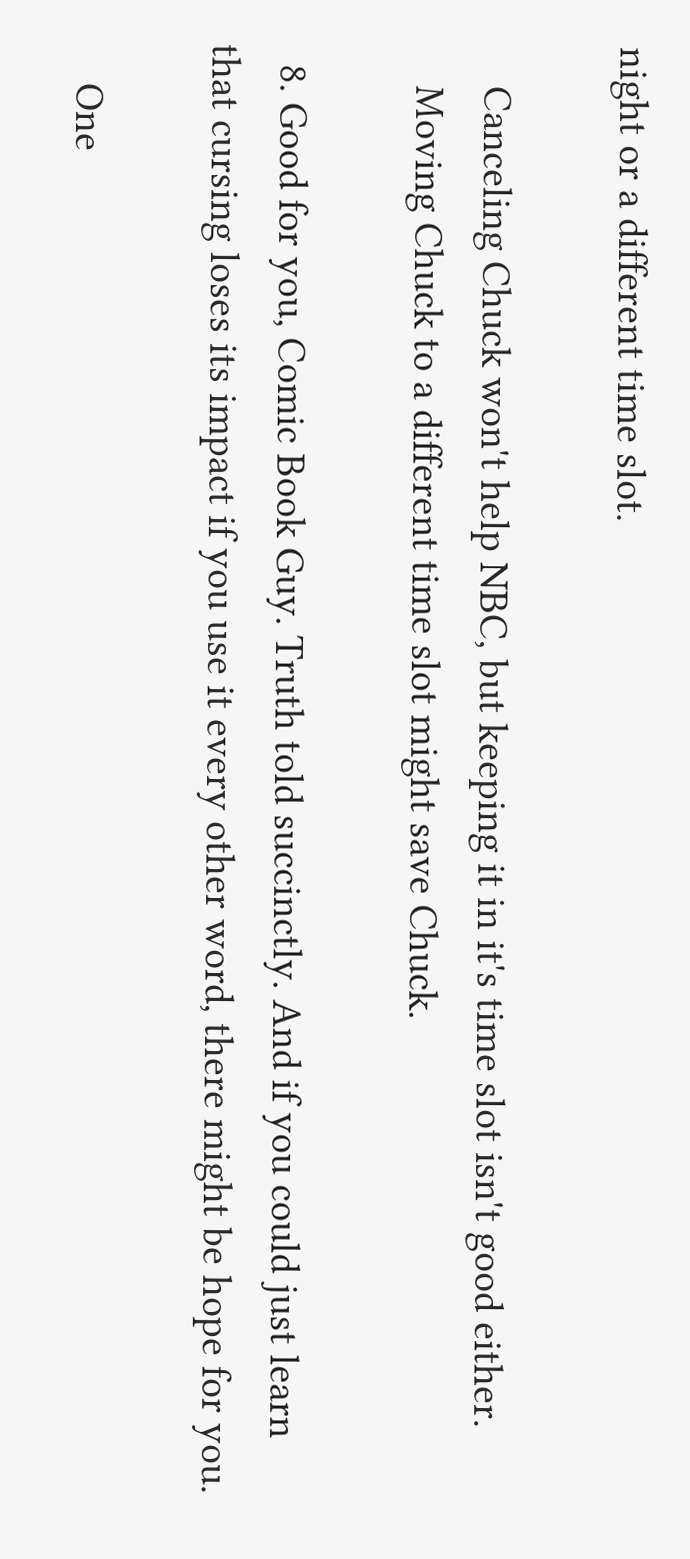night or a different time slot.

    Canceling Chuck won't help NBC, but keeping it in it's time slot isn't good either.
    Moving Chuck to a different time slot might save Chuck.

  8. Good for you, Comic Book Guy. Truth told succinctly. And if you could just learn that cursing loses its impact if you use it every other word, there might be hope for you.

    One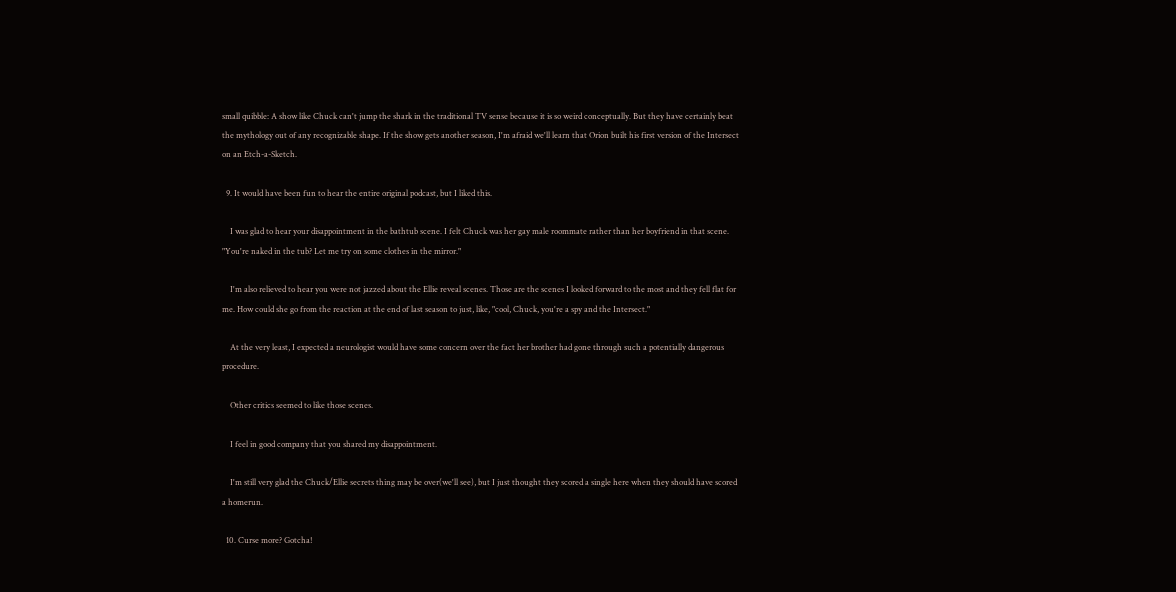small quibble: A show like Chuck can't jump the shark in the traditional TV sense because it is so weird conceptually. But they have certainly beat the mythology out of any recognizable shape. If the show gets another season, I'm afraid we'll learn that Orion built his first version of the Intersect on an Etch-a-Sketch.

  9. It would have been fun to hear the entire original podcast, but I liked this.

    I was glad to hear your disappointment in the bathtub scene. I felt Chuck was her gay male roommate rather than her boyfriend in that scene. "You're naked in the tub? Let me try on some clothes in the mirror."

    I'm also relieved to hear you were not jazzed about the Ellie reveal scenes. Those are the scenes I looked forward to the most and they fell flat for me. How could she go from the reaction at the end of last season to just, like, "cool, Chuck, you're a spy and the Intersect."

    At the very least, I expected a neurologist would have some concern over the fact her brother had gone through such a potentially dangerous procedure.

    Other critics seemed to like those scenes.

    I feel in good company that you shared my disappointment.

    I'm still very glad the Chuck/Ellie secrets thing may be over(we'll see), but I just thought they scored a single here when they should have scored a homerun.

  10. Curse more? Gotcha!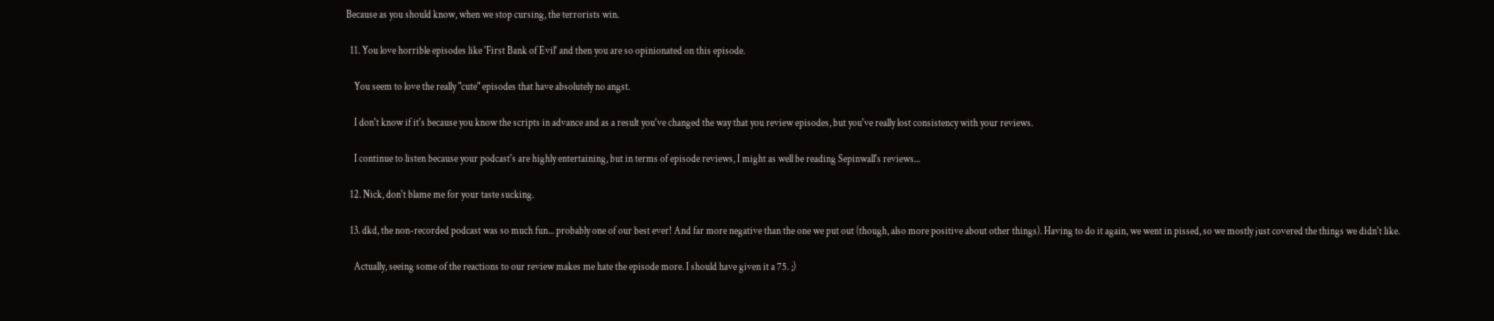Because as you should know, when we stop cursing, the terrorists win.

  11. You love horrible episodes like 'First Bank of Evil' and then you are so opinionated on this episode.

    You seem to love the really "cute" episodes that have absolutely no angst.

    I don't know if it's because you know the scripts in advance and as a result you've changed the way that you review episodes, but you've really lost consistency with your reviews.

    I continue to listen because your podcast's are highly entertaining, but in terms of episode reviews, I might as well be reading Sepinwall's reviews...

  12. Nick, don't blame me for your taste sucking.

  13. dkd, the non-recorded podcast was so much fun... probably one of our best ever! And far more negative than the one we put out (though, also more positive about other things). Having to do it again, we went in pissed, so we mostly just covered the things we didn't like.

    Actually, seeing some of the reactions to our review makes me hate the episode more. I should have given it a 75. ;)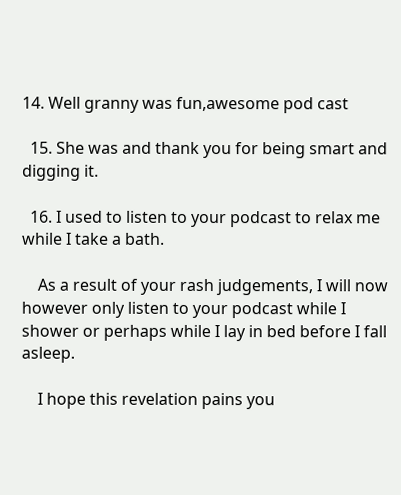14. Well granny was fun,awesome pod cast

  15. She was and thank you for being smart and digging it.

  16. I used to listen to your podcast to relax me while I take a bath.

    As a result of your rash judgements, I will now however only listen to your podcast while I shower or perhaps while I lay in bed before I fall asleep.

    I hope this revelation pains you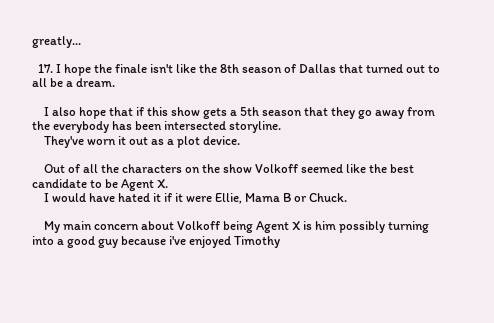greatly...

  17. I hope the finale isn't like the 8th season of Dallas that turned out to all be a dream.

    I also hope that if this show gets a 5th season that they go away from the everybody has been intersected storyline.
    They've worn it out as a plot device.

    Out of all the characters on the show Volkoff seemed like the best candidate to be Agent X.
    I would have hated it if it were Ellie, Mama B or Chuck.

    My main concern about Volkoff being Agent X is him possibly turning into a good guy because i've enjoyed Timothy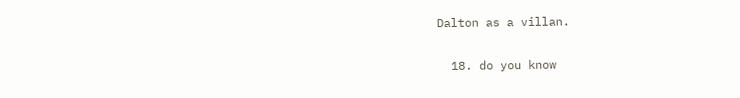Dalton as a villan.

  18. do you know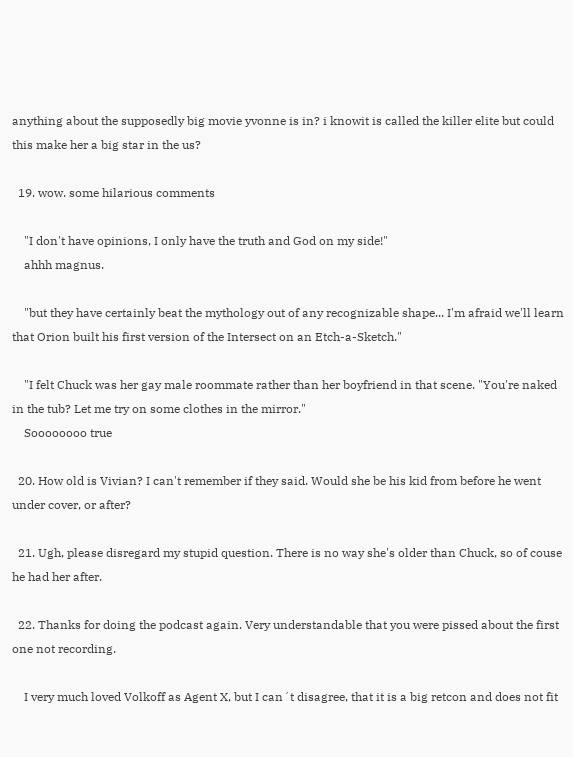anything about the supposedly big movie yvonne is in? i knowit is called the killer elite but could this make her a big star in the us?

  19. wow. some hilarious comments

    "I don't have opinions, I only have the truth and God on my side!"
    ahhh magnus.

    "but they have certainly beat the mythology out of any recognizable shape... I'm afraid we'll learn that Orion built his first version of the Intersect on an Etch-a-Sketch."

    "I felt Chuck was her gay male roommate rather than her boyfriend in that scene. "You're naked in the tub? Let me try on some clothes in the mirror."
    Soooooooo true

  20. How old is Vivian? I can't remember if they said. Would she be his kid from before he went under cover, or after?

  21. Ugh, please disregard my stupid question. There is no way she's older than Chuck, so of couse he had her after.

  22. Thanks for doing the podcast again. Very understandable that you were pissed about the first one not recording.

    I very much loved Volkoff as Agent X, but I can´t disagree, that it is a big retcon and does not fit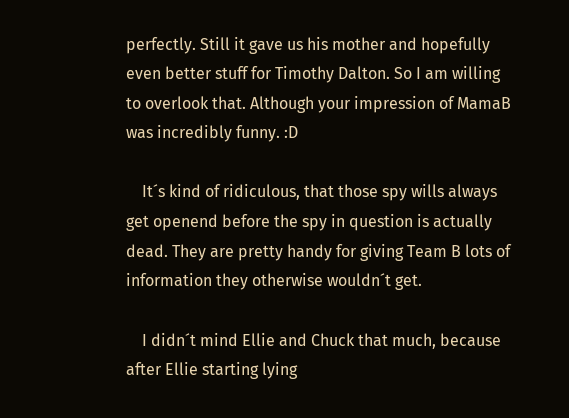perfectly. Still it gave us his mother and hopefully even better stuff for Timothy Dalton. So I am willing to overlook that. Although your impression of MamaB was incredibly funny. :D

    It´s kind of ridiculous, that those spy wills always get openend before the spy in question is actually dead. They are pretty handy for giving Team B lots of information they otherwise wouldn´t get.

    I didn´t mind Ellie and Chuck that much, because after Ellie starting lying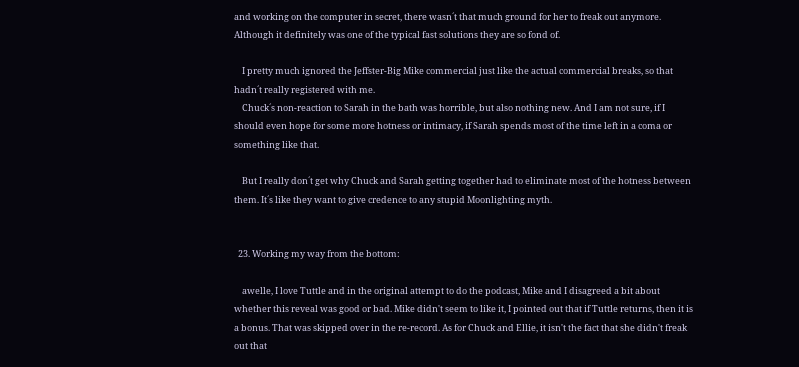and working on the computer in secret, there wasn´t that much ground for her to freak out anymore. Although it definitely was one of the typical fast solutions they are so fond of.

    I pretty much ignored the Jeffster-Big Mike commercial just like the actual commercial breaks, so that hadn´t really registered with me.
    Chuck´s non-reaction to Sarah in the bath was horrible, but also nothing new. And I am not sure, if I should even hope for some more hotness or intimacy, if Sarah spends most of the time left in a coma or something like that.

    But I really don´t get why Chuck and Sarah getting together had to eliminate most of the hotness between them. It´s like they want to give credence to any stupid Moonlighting myth.


  23. Working my way from the bottom:

    awelle, I love Tuttle and in the original attempt to do the podcast, Mike and I disagreed a bit about whether this reveal was good or bad. Mike didn't seem to like it, I pointed out that if Tuttle returns, then it is a bonus. That was skipped over in the re-record. As for Chuck and Ellie, it isn't the fact that she didn't freak out that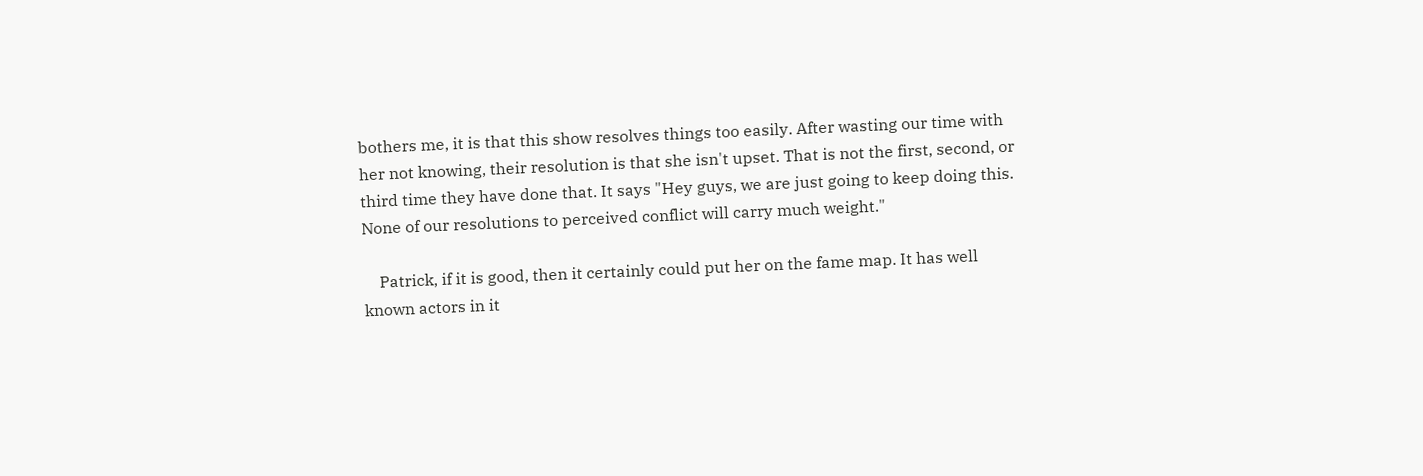bothers me, it is that this show resolves things too easily. After wasting our time with her not knowing, their resolution is that she isn't upset. That is not the first, second, or third time they have done that. It says "Hey guys, we are just going to keep doing this. None of our resolutions to perceived conflict will carry much weight."

    Patrick, if it is good, then it certainly could put her on the fame map. It has well known actors in it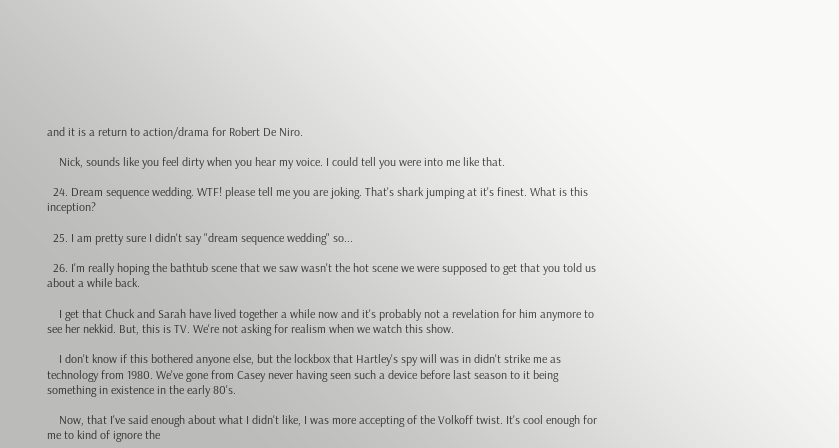and it is a return to action/drama for Robert De Niro.

    Nick, sounds like you feel dirty when you hear my voice. I could tell you were into me like that.

  24. Dream sequence wedding. WTF! please tell me you are joking. That's shark jumping at it's finest. What is this inception?

  25. I am pretty sure I didn't say "dream sequence wedding" so...

  26. I'm really hoping the bathtub scene that we saw wasn't the hot scene we were supposed to get that you told us about a while back.

    I get that Chuck and Sarah have lived together a while now and it's probably not a revelation for him anymore to see her nekkid. But, this is TV. We're not asking for realism when we watch this show.

    I don't know if this bothered anyone else, but the lockbox that Hartley's spy will was in didn't strike me as technology from 1980. We've gone from Casey never having seen such a device before last season to it being something in existence in the early 80's.

    Now, that I've said enough about what I didn't like, I was more accepting of the Volkoff twist. It's cool enough for me to kind of ignore the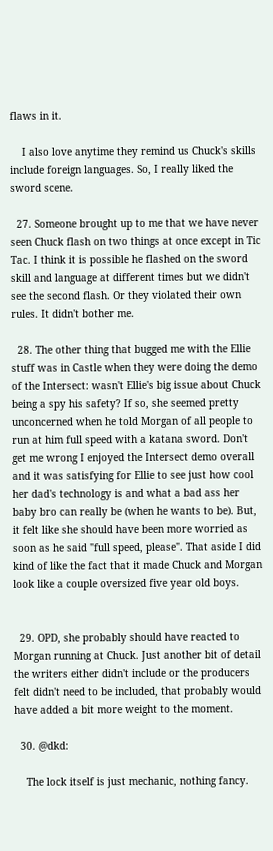flaws in it.

    I also love anytime they remind us Chuck's skills include foreign languages. So, I really liked the sword scene.

  27. Someone brought up to me that we have never seen Chuck flash on two things at once except in Tic Tac. I think it is possible he flashed on the sword skill and language at different times but we didn't see the second flash. Or they violated their own rules. It didn't bother me.

  28. The other thing that bugged me with the Ellie stuff was in Castle when they were doing the demo of the Intersect: wasn't Ellie's big issue about Chuck being a spy his safety? If so, she seemed pretty unconcerned when he told Morgan of all people to run at him full speed with a katana sword. Don't get me wrong I enjoyed the Intersect demo overall and it was satisfying for Ellie to see just how cool her dad's technology is and what a bad ass her baby bro can really be (when he wants to be). But, it felt like she should have been more worried as soon as he said "full speed, please". That aside I did kind of like the fact that it made Chuck and Morgan look like a couple oversized five year old boys.


  29. OPD, she probably should have reacted to Morgan running at Chuck. Just another bit of detail the writers either didn't include or the producers felt didn't need to be included, that probably would have added a bit more weight to the moment.

  30. @dkd:

    The lock itself is just mechanic, nothing fancy.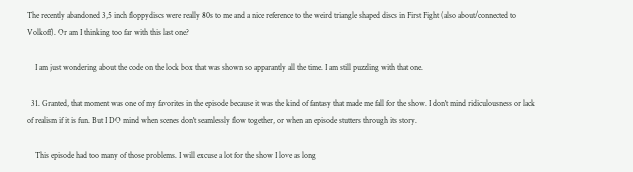The recently abandoned 3,5 inch floppydiscs were really 80s to me and a nice reference to the weird triangle shaped discs in First Fight (also about/connected to Volkoff). Or am I thinking too far with this last one?

    I am just wondering about the code on the lock box that was shown so apparantly all the time. I am still puzzling with that one.

  31. Granted, that moment was one of my favorites in the episode because it was the kind of fantasy that made me fall for the show. I don't mind ridiculousness or lack of realism if it is fun. But I DO mind when scenes don't seamlessly flow together, or when an episode stutters through its story.

    This episode had too many of those problems. I will excuse a lot for the show I love as long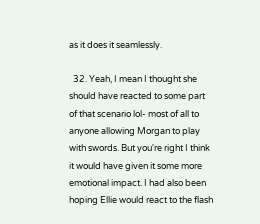as it does it seamlessly.

  32. Yeah, I mean I thought she should have reacted to some part of that scenario lol- most of all to anyone allowing Morgan to play with swords. But you're right I think it would have given it some more emotional impact. I had also been hoping Ellie would react to the flash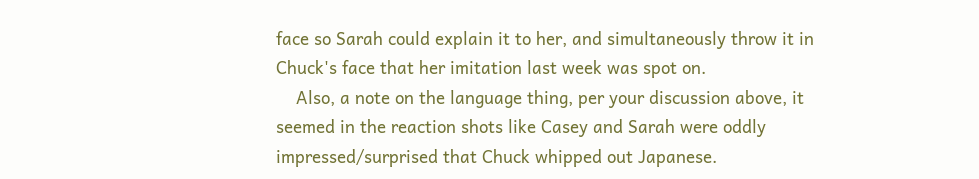face so Sarah could explain it to her, and simultaneously throw it in Chuck's face that her imitation last week was spot on.
    Also, a note on the language thing, per your discussion above, it seemed in the reaction shots like Casey and Sarah were oddly impressed/surprised that Chuck whipped out Japanese.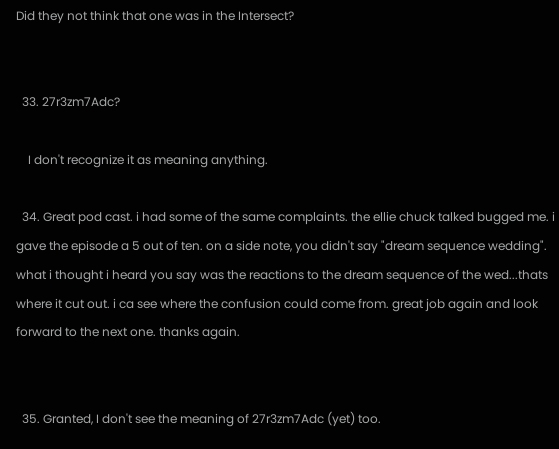Did they not think that one was in the Intersect?


  33. 27r3zm7Adc?

    I don't recognize it as meaning anything.

  34. Great pod cast. i had some of the same complaints. the ellie chuck talked bugged me. i gave the episode a 5 out of ten. on a side note, you didn't say "dream sequence wedding". what i thought i heard you say was the reactions to the dream sequence of the wed...thats where it cut out. i ca see where the confusion could come from. great job again and look forward to the next one. thanks again.


  35. Granted, I don't see the meaning of 27r3zm7Adc (yet) too.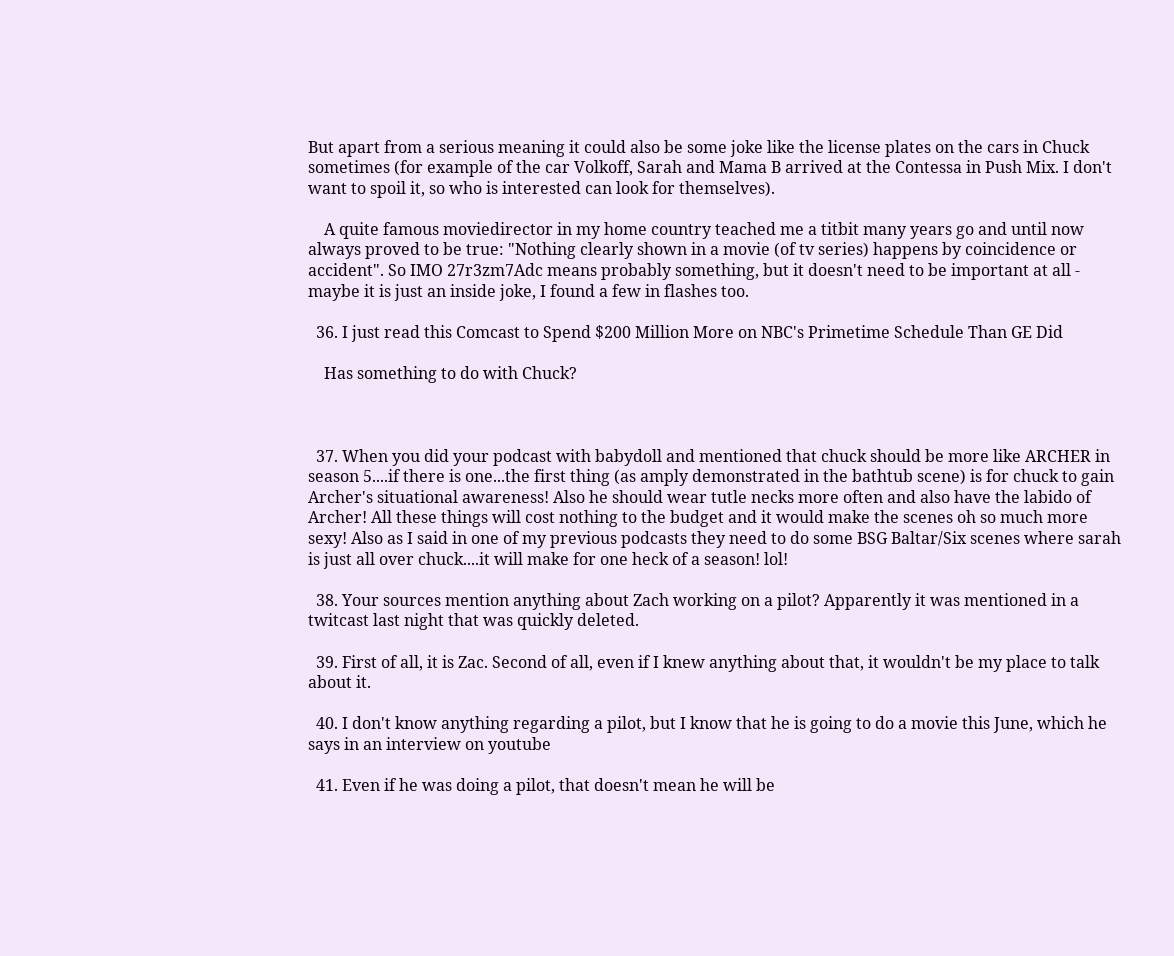But apart from a serious meaning it could also be some joke like the license plates on the cars in Chuck sometimes (for example of the car Volkoff, Sarah and Mama B arrived at the Contessa in Push Mix. I don't want to spoil it, so who is interested can look for themselves).

    A quite famous moviedirector in my home country teached me a titbit many years go and until now always proved to be true: "Nothing clearly shown in a movie (of tv series) happens by coincidence or accident". So IMO 27r3zm7Adc means probably something, but it doesn't need to be important at all - maybe it is just an inside joke, I found a few in flashes too.

  36. I just read this Comcast to Spend $200 Million More on NBC's Primetime Schedule Than GE Did

    Has something to do with Chuck?



  37. When you did your podcast with babydoll and mentioned that chuck should be more like ARCHER in season 5....if there is one...the first thing (as amply demonstrated in the bathtub scene) is for chuck to gain Archer's situational awareness! Also he should wear tutle necks more often and also have the labido of Archer! All these things will cost nothing to the budget and it would make the scenes oh so much more sexy! Also as I said in one of my previous podcasts they need to do some BSG Baltar/Six scenes where sarah is just all over chuck....it will make for one heck of a season! lol!

  38. Your sources mention anything about Zach working on a pilot? Apparently it was mentioned in a twitcast last night that was quickly deleted.

  39. First of all, it is Zac. Second of all, even if I knew anything about that, it wouldn't be my place to talk about it.

  40. I don't know anything regarding a pilot, but I know that he is going to do a movie this June, which he says in an interview on youtube

  41. Even if he was doing a pilot, that doesn't mean he will be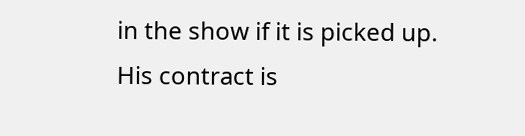in the show if it is picked up. His contract is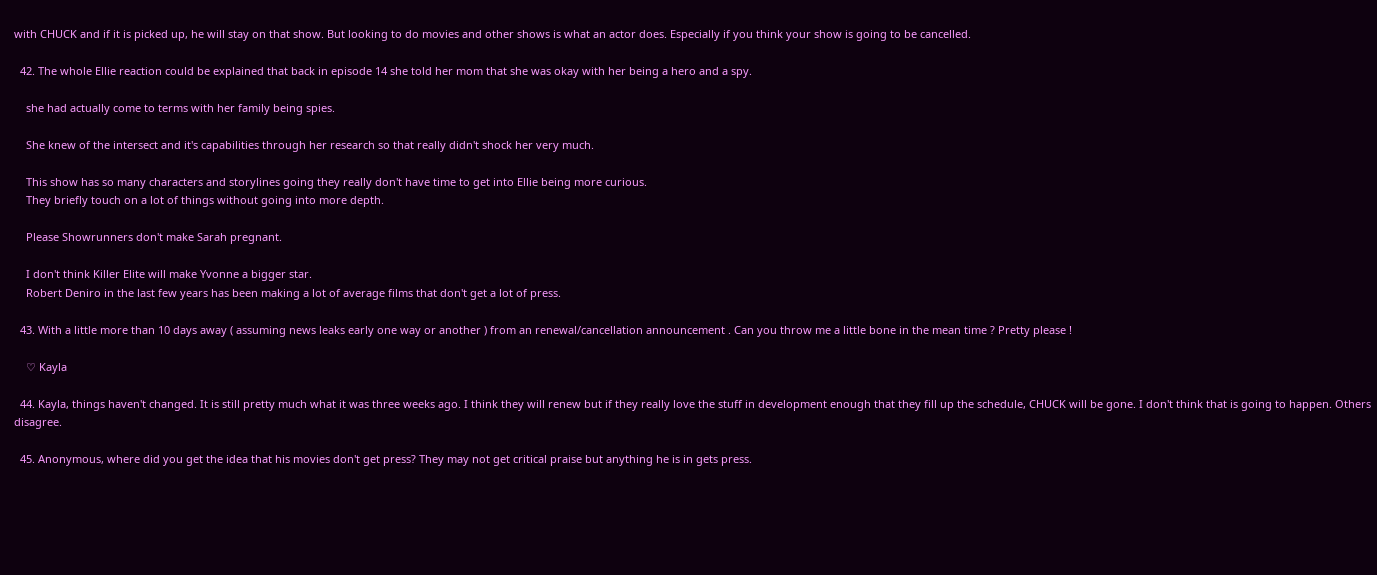with CHUCK and if it is picked up, he will stay on that show. But looking to do movies and other shows is what an actor does. Especially if you think your show is going to be cancelled.

  42. The whole Ellie reaction could be explained that back in episode 14 she told her mom that she was okay with her being a hero and a spy.

    she had actually come to terms with her family being spies.

    She knew of the intersect and it's capabilities through her research so that really didn't shock her very much.

    This show has so many characters and storylines going they really don't have time to get into Ellie being more curious.
    They briefly touch on a lot of things without going into more depth.

    Please Showrunners don't make Sarah pregnant.

    I don't think Killer Elite will make Yvonne a bigger star.
    Robert Deniro in the last few years has been making a lot of average films that don't get a lot of press.

  43. With a little more than 10 days away ( assuming news leaks early one way or another ) from an renewal/cancellation announcement . Can you throw me a little bone in the mean time ? Pretty please !

    ♡ Kayla

  44. Kayla, things haven't changed. It is still pretty much what it was three weeks ago. I think they will renew but if they really love the stuff in development enough that they fill up the schedule, CHUCK will be gone. I don't think that is going to happen. Others disagree.

  45. Anonymous, where did you get the idea that his movies don't get press? They may not get critical praise but anything he is in gets press.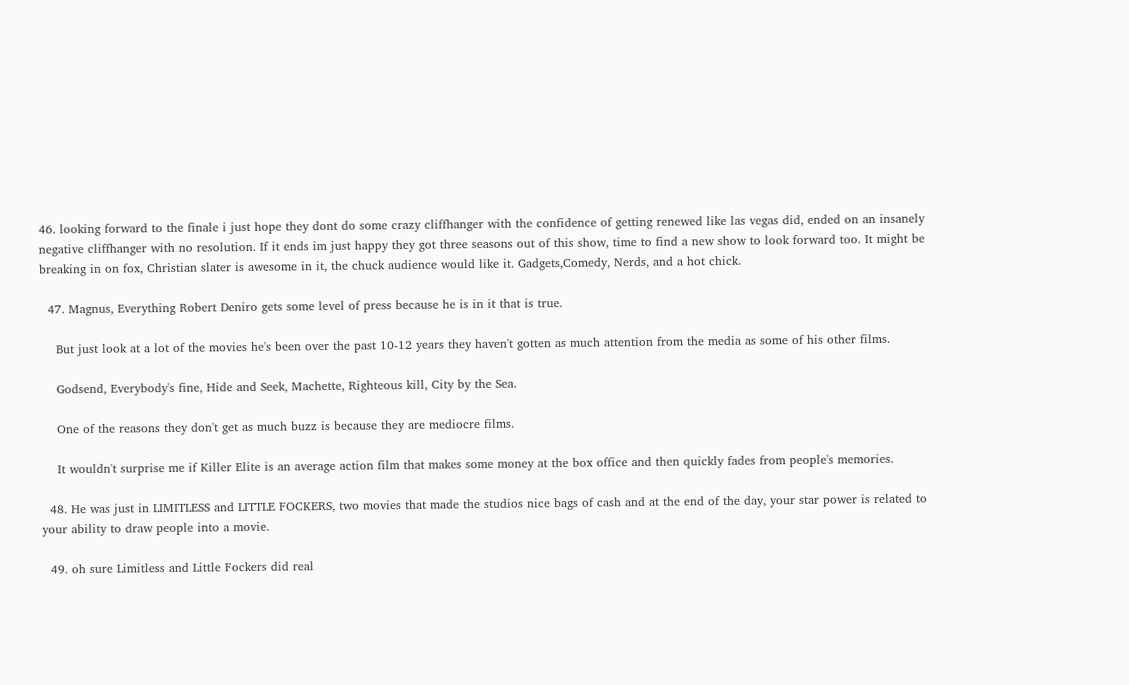46. looking forward to the finale i just hope they dont do some crazy cliffhanger with the confidence of getting renewed like las vegas did, ended on an insanely negative cliffhanger with no resolution. If it ends im just happy they got three seasons out of this show, time to find a new show to look forward too. It might be breaking in on fox, Christian slater is awesome in it, the chuck audience would like it. Gadgets,Comedy, Nerds, and a hot chick.

  47. Magnus, Everything Robert Deniro gets some level of press because he is in it that is true.

    But just look at a lot of the movies he's been over the past 10-12 years they haven't gotten as much attention from the media as some of his other films.

    Godsend, Everybody's fine, Hide and Seek, Machette, Righteous kill, City by the Sea.

    One of the reasons they don't get as much buzz is because they are mediocre films.

    It wouldn't surprise me if Killer Elite is an average action film that makes some money at the box office and then quickly fades from people's memories.

  48. He was just in LIMITLESS and LITTLE FOCKERS, two movies that made the studios nice bags of cash and at the end of the day, your star power is related to your ability to draw people into a movie.

  49. oh sure Limitless and Little Fockers did real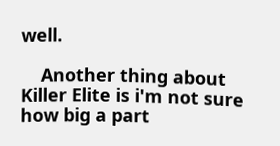well.

    Another thing about Killer Elite is i'm not sure how big a part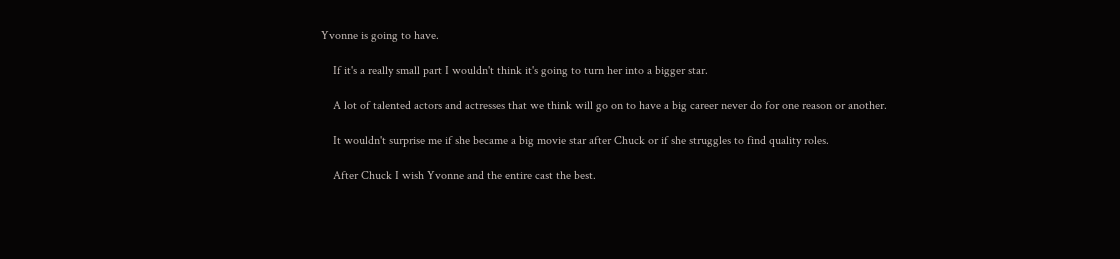Yvonne is going to have.

    If it's a really small part I wouldn't think it's going to turn her into a bigger star.

    A lot of talented actors and actresses that we think will go on to have a big career never do for one reason or another.

    It wouldn't surprise me if she became a big movie star after Chuck or if she struggles to find quality roles.

    After Chuck I wish Yvonne and the entire cast the best.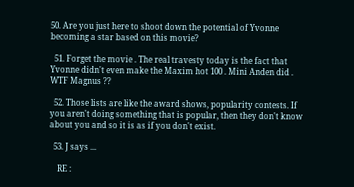50. Are you just here to shoot down the potential of Yvonne becoming a star based on this movie?

  51. Forget the movie . The real travesty today is the fact that Yvonne didn't even make the Maxim hot 100 . Mini Anden did . WTF Magnus ??

  52. Those lists are like the award shows, popularity contests. If you aren't doing something that is popular, then they don't know about you and so it is as if you don't exist.

  53. J says ...

    RE :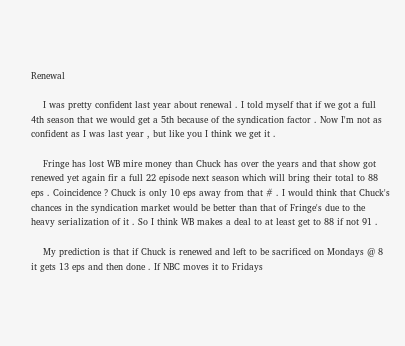Renewal

    I was pretty confident last year about renewal . I told myself that if we got a full 4th season that we would get a 5th because of the syndication factor . Now I'm not as confident as I was last year , but like you I think we get it .

    Fringe has lost WB mire money than Chuck has over the years and that show got renewed yet again fir a full 22 episode next season which will bring their total to 88 eps . Coincidence ? Chuck is only 10 eps away from that # . I would think that Chuck's chances in the syndication market would be better than that of Fringe's due to the heavy serialization of it . So I think WB makes a deal to at least get to 88 if not 91 .

    My prediction is that if Chuck is renewed and left to be sacrificed on Mondays @ 8 it gets 13 eps and then done . If NBC moves it to Fridays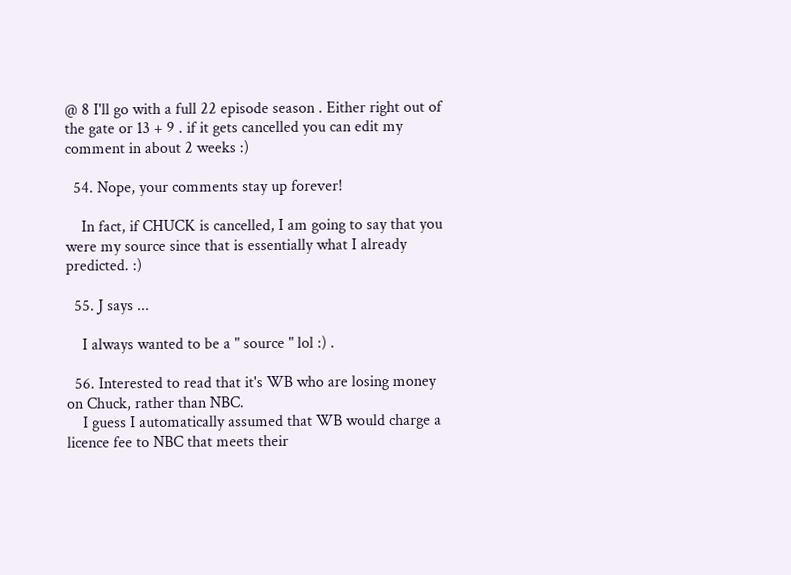@ 8 I'll go with a full 22 episode season . Either right out of the gate or 13 + 9 . if it gets cancelled you can edit my comment in about 2 weeks :)

  54. Nope, your comments stay up forever!

    In fact, if CHUCK is cancelled, I am going to say that you were my source since that is essentially what I already predicted. :)

  55. J says ...

    I always wanted to be a " source " lol :) .

  56. Interested to read that it's WB who are losing money on Chuck, rather than NBC.
    I guess I automatically assumed that WB would charge a licence fee to NBC that meets their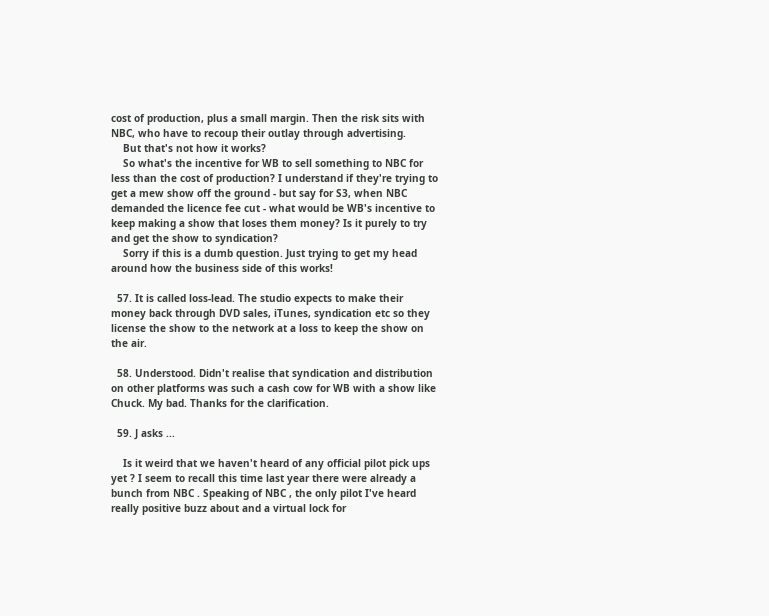cost of production, plus a small margin. Then the risk sits with NBC, who have to recoup their outlay through advertising.
    But that's not how it works?
    So what's the incentive for WB to sell something to NBC for less than the cost of production? I understand if they're trying to get a mew show off the ground - but say for S3, when NBC demanded the licence fee cut - what would be WB's incentive to keep making a show that loses them money? Is it purely to try and get the show to syndication?
    Sorry if this is a dumb question. Just trying to get my head around how the business side of this works!

  57. It is called loss-lead. The studio expects to make their money back through DVD sales, iTunes, syndication etc so they license the show to the network at a loss to keep the show on the air.

  58. Understood. Didn't realise that syndication and distribution on other platforms was such a cash cow for WB with a show like Chuck. My bad. Thanks for the clarification.

  59. J asks ...

    Is it weird that we haven't heard of any official pilot pick ups yet ? I seem to recall this time last year there were already a bunch from NBC . Speaking of NBC , the only pilot I've heard really positive buzz about and a virtual lock for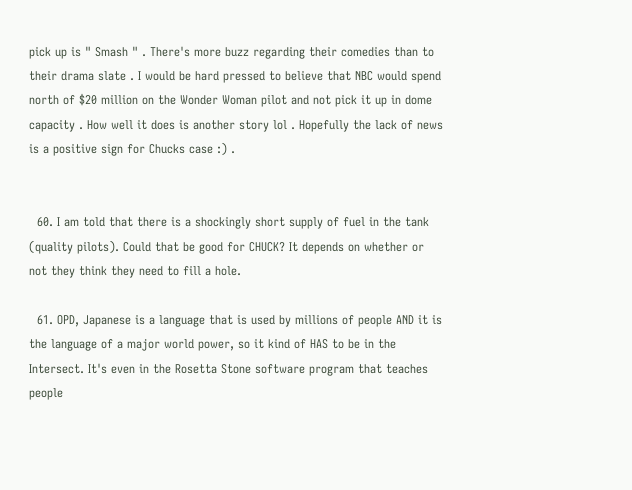pick up is " Smash " . There's more buzz regarding their comedies than to their drama slate . I would be hard pressed to believe that NBC would spend north of $20 million on the Wonder Woman pilot and not pick it up in dome capacity . How well it does is another story lol . Hopefully the lack of news is a positive sign for Chucks case :) .


  60. I am told that there is a shockingly short supply of fuel in the tank (quality pilots). Could that be good for CHUCK? It depends on whether or not they think they need to fill a hole.

  61. OPD, Japanese is a language that is used by millions of people AND it is the language of a major world power, so it kind of HAS to be in the Intersect. It's even in the Rosetta Stone software program that teaches people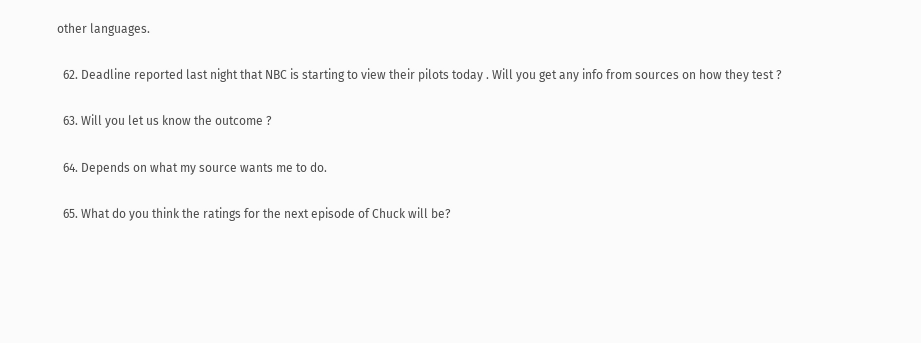other languages.

  62. Deadline reported last night that NBC is starting to view their pilots today . Will you get any info from sources on how they test ?

  63. Will you let us know the outcome ?

  64. Depends on what my source wants me to do.

  65. What do you think the ratings for the next episode of Chuck will be?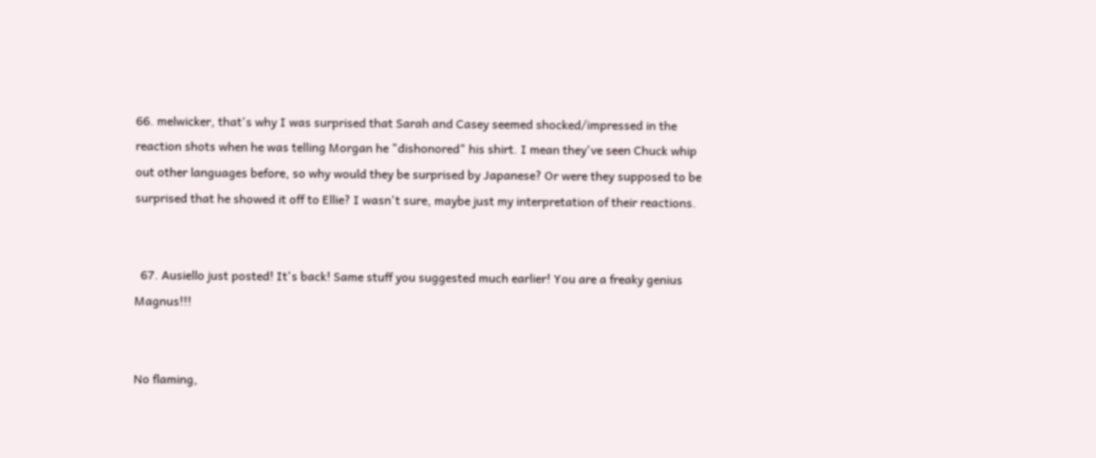66. melwicker, that's why I was surprised that Sarah and Casey seemed shocked/impressed in the reaction shots when he was telling Morgan he "dishonored" his shirt. I mean they've seen Chuck whip out other languages before, so why would they be surprised by Japanese? Or were they supposed to be surprised that he showed it off to Ellie? I wasn't sure, maybe just my interpretation of their reactions.


  67. Ausiello just posted! It's back! Same stuff you suggested much earlier! You are a freaky genius Magnus!!!


No flaming,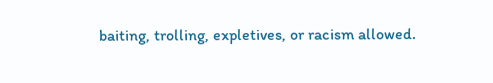baiting, trolling, expletives, or racism allowed.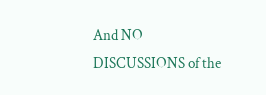And NO DISCUSSIONS of the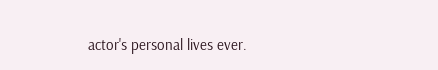actor's personal lives ever.